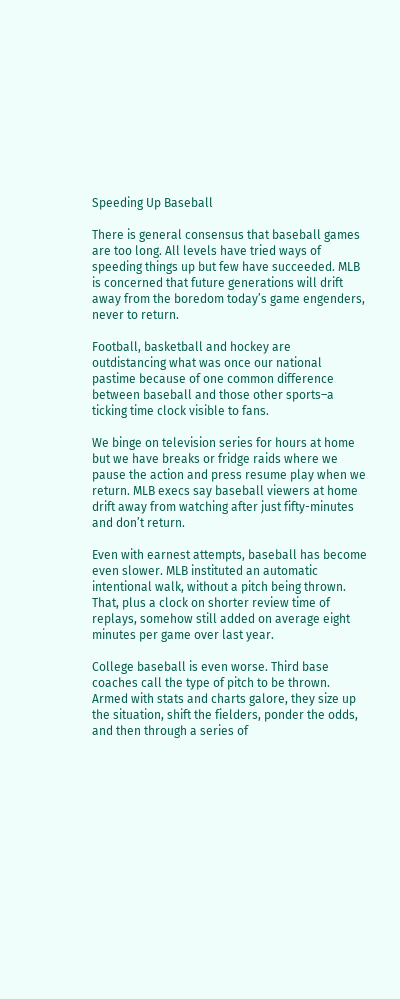Speeding Up Baseball

There is general consensus that baseball games are too long. All levels have tried ways of speeding things up but few have succeeded. MLB is concerned that future generations will drift away from the boredom today’s game engenders, never to return.

Football, basketball and hockey are outdistancing what was once our national pastime because of one common difference between baseball and those other sports–a ticking time clock visible to fans.

We binge on television series for hours at home but we have breaks or fridge raids where we pause the action and press resume play when we return. MLB execs say baseball viewers at home drift away from watching after just fifty-minutes and don’t return.

Even with earnest attempts, baseball has become even slower. MLB instituted an automatic intentional walk, without a pitch being thrown. That, plus a clock on shorter review time of replays, somehow still added on average eight minutes per game over last year.

College baseball is even worse. Third base coaches call the type of pitch to be thrown. Armed with stats and charts galore, they size up the situation, shift the fielders, ponder the odds, and then through a series of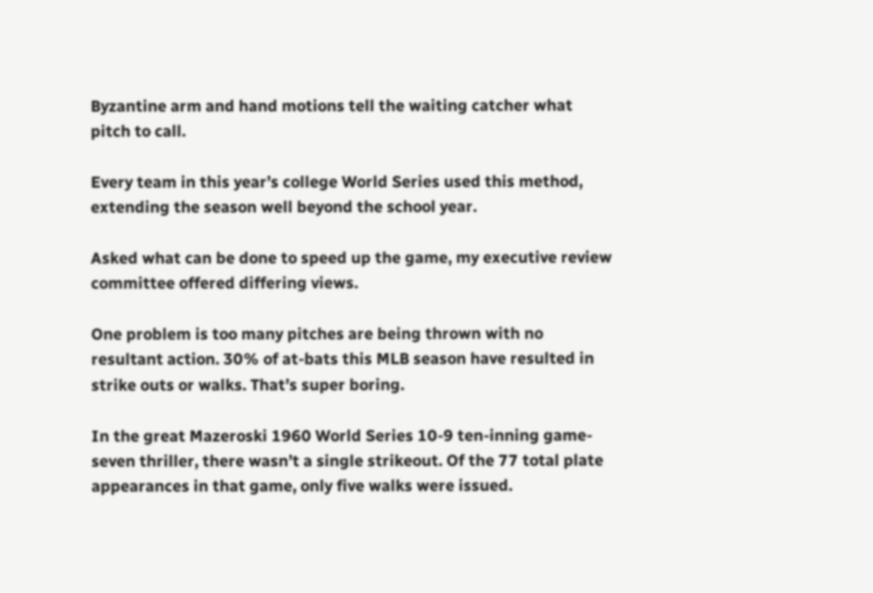Byzantine arm and hand motions tell the waiting catcher what pitch to call.

Every team in this year’s college World Series used this method, extending the season well beyond the school year.

Asked what can be done to speed up the game, my executive review committee offered differing views.

One problem is too many pitches are being thrown with no resultant action. 30% of at-bats this MLB season have resulted in strike outs or walks. That’s super boring.

In the great Mazeroski 1960 World Series 10-9 ten-inning game-seven thriller, there wasn’t a single strikeout. Of the 77 total plate appearances in that game, only five walks were issued.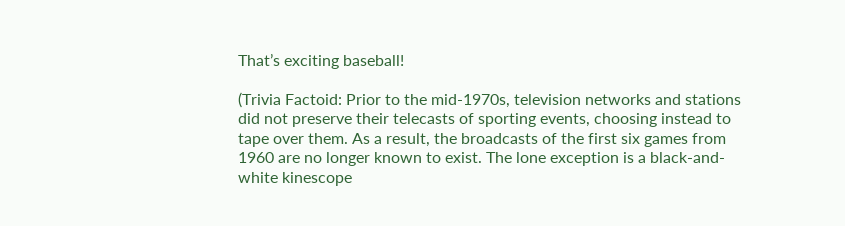That’s exciting baseball!

(Trivia Factoid: Prior to the mid-1970s, television networks and stations did not preserve their telecasts of sporting events, choosing instead to tape over them. As a result, the broadcasts of the first six games from 1960 are no longer known to exist. The lone exception is a black-and-white kinescope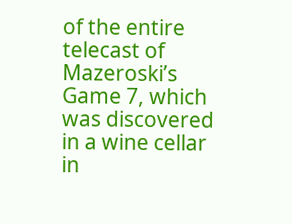of the entire telecast of Mazeroski’s Game 7, which was discovered in a wine cellar in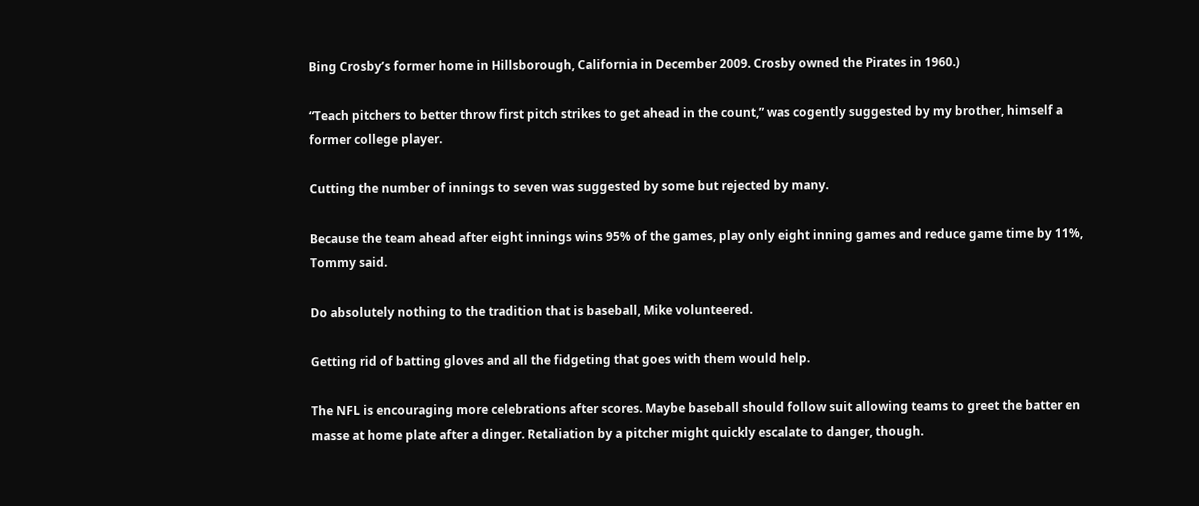Bing Crosby’s former home in Hillsborough, California in December 2009. Crosby owned the Pirates in 1960.)

“Teach pitchers to better throw first pitch strikes to get ahead in the count,” was cogently suggested by my brother, himself a former college player.

Cutting the number of innings to seven was suggested by some but rejected by many.

Because the team ahead after eight innings wins 95% of the games, play only eight inning games and reduce game time by 11%, Tommy said.

Do absolutely nothing to the tradition that is baseball, Mike volunteered.

Getting rid of batting gloves and all the fidgeting that goes with them would help.

The NFL is encouraging more celebrations after scores. Maybe baseball should follow suit allowing teams to greet the batter en masse at home plate after a dinger. Retaliation by a pitcher might quickly escalate to danger, though.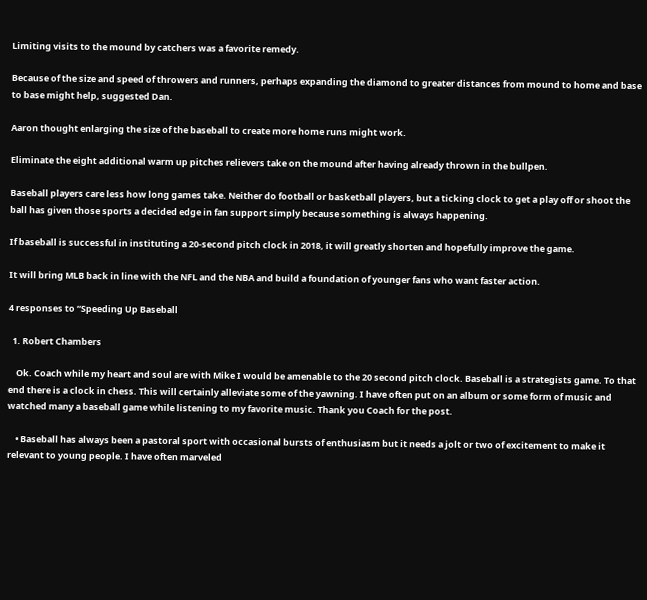Limiting visits to the mound by catchers was a favorite remedy.

Because of the size and speed of throwers and runners, perhaps expanding the diamond to greater distances from mound to home and base to base might help, suggested Dan.

Aaron thought enlarging the size of the baseball to create more home runs might work.

Eliminate the eight additional warm up pitches relievers take on the mound after having already thrown in the bullpen.

Baseball players care less how long games take. Neither do football or basketball players, but a ticking clock to get a play off or shoot the ball has given those sports a decided edge in fan support simply because something is always happening.

If baseball is successful in instituting a 20-second pitch clock in 2018, it will greatly shorten and hopefully improve the game.

It will bring MLB back in line with the NFL and the NBA and build a foundation of younger fans who want faster action.

4 responses to “Speeding Up Baseball

  1. Robert Chambers

    Ok. Coach while my heart and soul are with Mike I would be amenable to the 20 second pitch clock. Baseball is a strategists game. To that end there is a clock in chess. This will certainly alleviate some of the yawning. I have often put on an album or some form of music and watched many a baseball game while listening to my favorite music. Thank you Coach for the post.

    • Baseball has always been a pastoral sport with occasional bursts of enthusiasm but it needs a jolt or two of excitement to make it relevant to young people. I have often marveled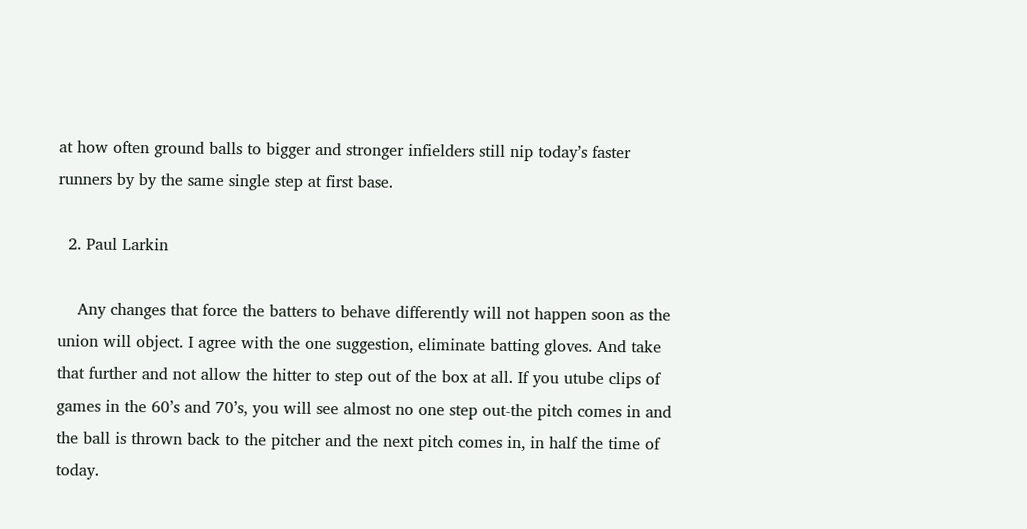at how often ground balls to bigger and stronger infielders still nip today’s faster runners by by the same single step at first base.

  2. Paul Larkin

    Any changes that force the batters to behave differently will not happen soon as the union will object. I agree with the one suggestion, eliminate batting gloves. And take that further and not allow the hitter to step out of the box at all. If you utube clips of games in the 60’s and 70’s, you will see almost no one step out-the pitch comes in and the ball is thrown back to the pitcher and the next pitch comes in, in half the time of today.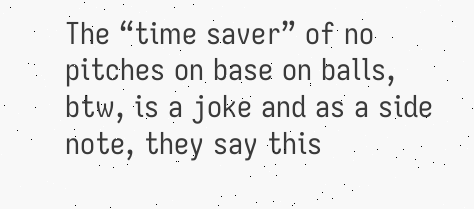The “time saver” of no pitches on base on balls, btw, is a joke and as a side note, they say this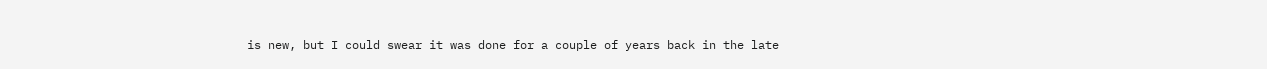is new, but I could swear it was done for a couple of years back in the late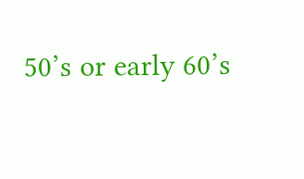50’s or early 60’s